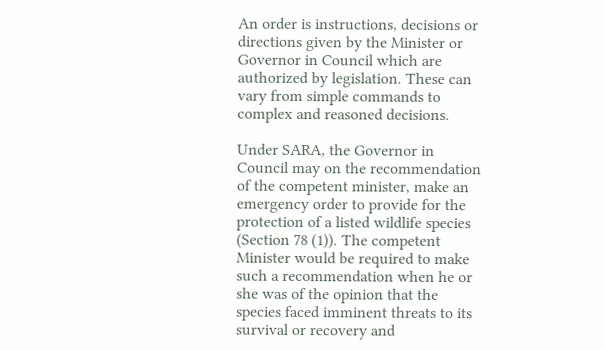An order is instructions, decisions or directions given by the Minister or Governor in Council which are authorized by legislation. These can vary from simple commands to complex and reasoned decisions.

Under SARA, the Governor in Council may on the recommendation of the competent minister, make an emergency order to provide for the protection of a listed wildlife species (Section 78 (1)). The competent Minister would be required to make such a recommendation when he or she was of the opinion that the species faced imminent threats to its survival or recovery and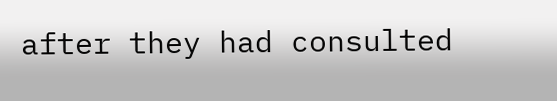after they had consulted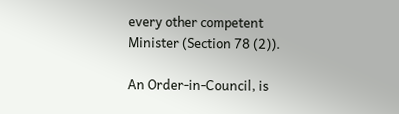every other competent Minister (Section 78 (2)).

An Order-in-Council, is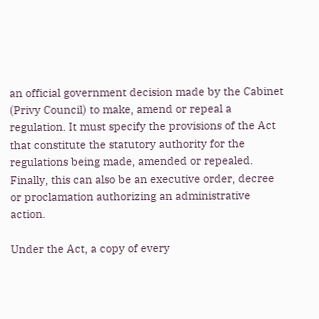an official government decision made by the Cabinet (Privy Council) to make, amend or repeal a regulation. It must specify the provisions of the Act that constitute the statutory authority for the regulations being made, amended or repealed. Finally, this can also be an executive order, decree or proclamation authorizing an administrative action.

Under the Act, a copy of every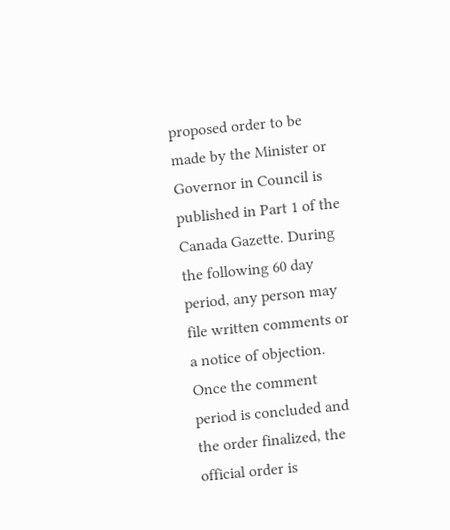proposed order to be made by the Minister or Governor in Council is published in Part 1 of the Canada Gazette. During the following 60 day period, any person may file written comments or a notice of objection. Once the comment period is concluded and the order finalized, the official order is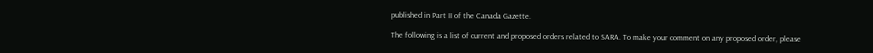published in Part II of the Canada Gazette.

The following is a list of current and proposed orders related to SARA. To make your comment on any proposed order, please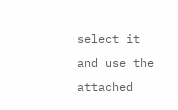select it and use the attached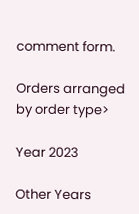comment form.

Orders arranged by order type>

Year 2023

Other Years